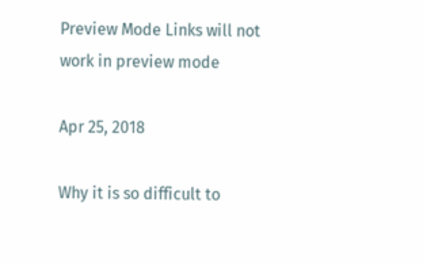Preview Mode Links will not work in preview mode

Apr 25, 2018

Why it is so difficult to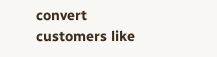convert customers like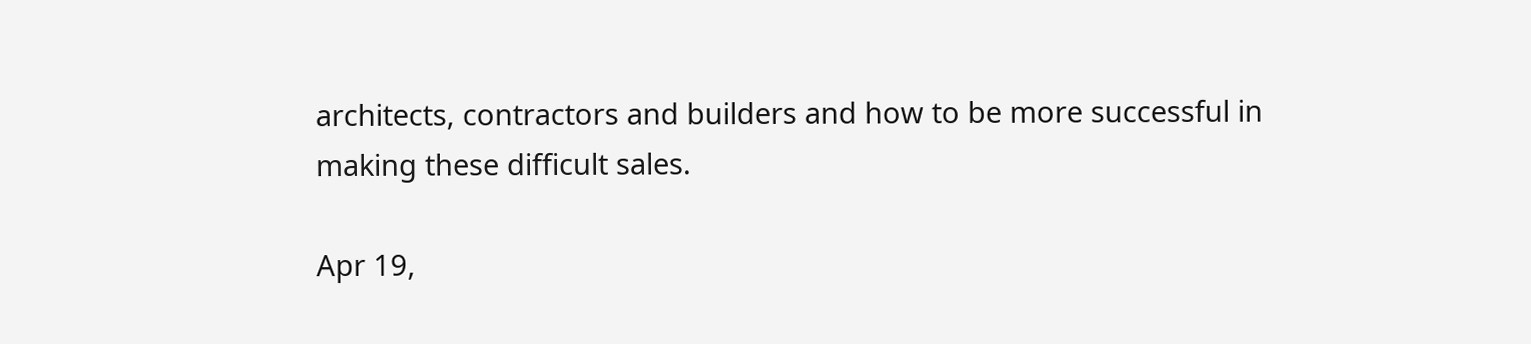architects, contractors and builders and how to be more successful in making these difficult sales.

Apr 19,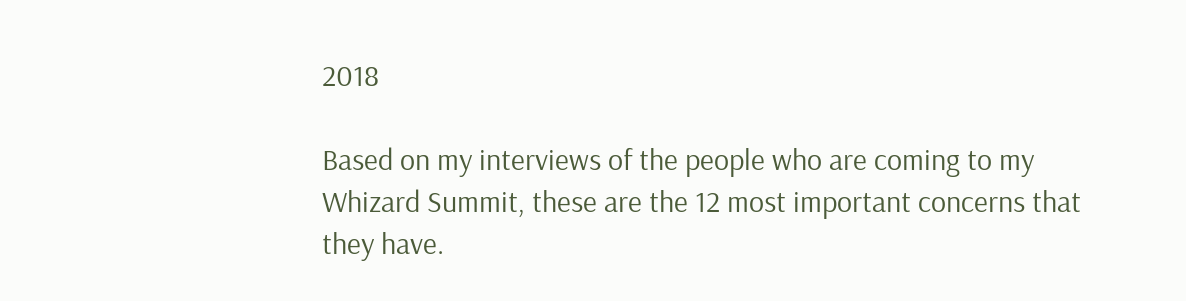2018

Based on my interviews of the people who are coming to my Whizard Summit, these are the 12 most important concerns that they have.